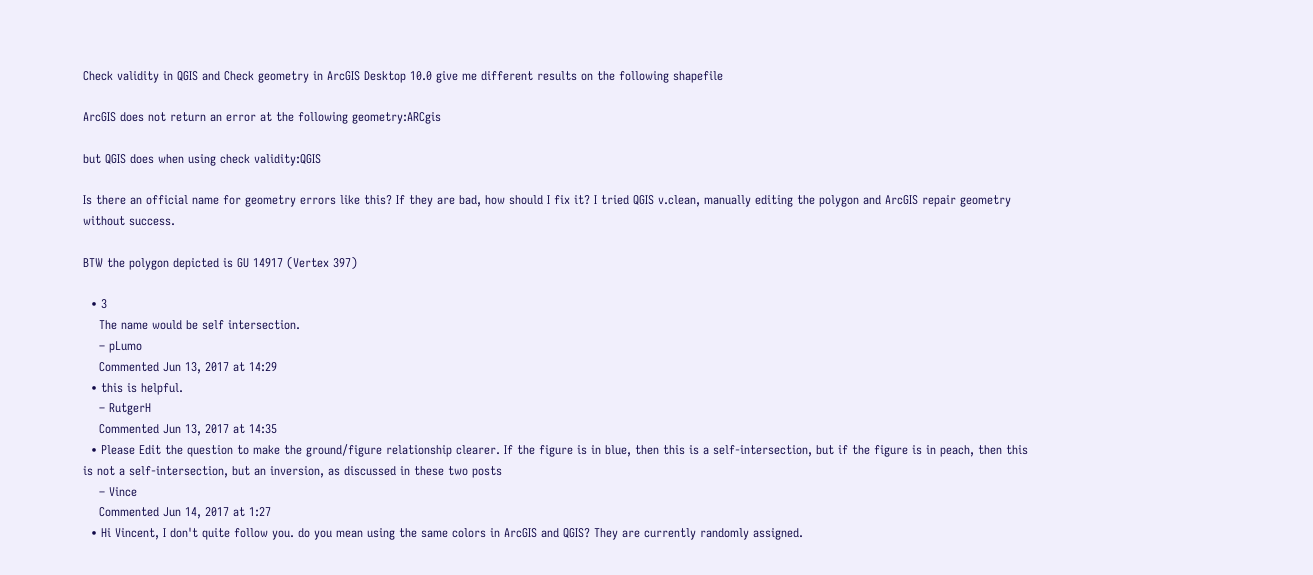Check validity in QGIS and Check geometry in ArcGIS Desktop 10.0 give me different results on the following shapefile

ArcGIS does not return an error at the following geometry:ARCgis

but QGIS does when using check validity:QGIS

Is there an official name for geometry errors like this? If they are bad, how should I fix it? I tried QGIS v.clean, manually editing the polygon and ArcGIS repair geometry without success.

BTW the polygon depicted is GU 14917 (Vertex 397)

  • 3
    The name would be self intersection.
    – pLumo
    Commented Jun 13, 2017 at 14:29
  • this is helpful.
    – RutgerH
    Commented Jun 13, 2017 at 14:35
  • Please Edit the question to make the ground/figure relationship clearer. If the figure is in blue, then this is a self-intersection, but if the figure is in peach, then this is not a self-intersection, but an inversion, as discussed in these two posts
    – Vince
    Commented Jun 14, 2017 at 1:27
  • Hi Vincent, I don't quite follow you. do you mean using the same colors in ArcGIS and QGIS? They are currently randomly assigned.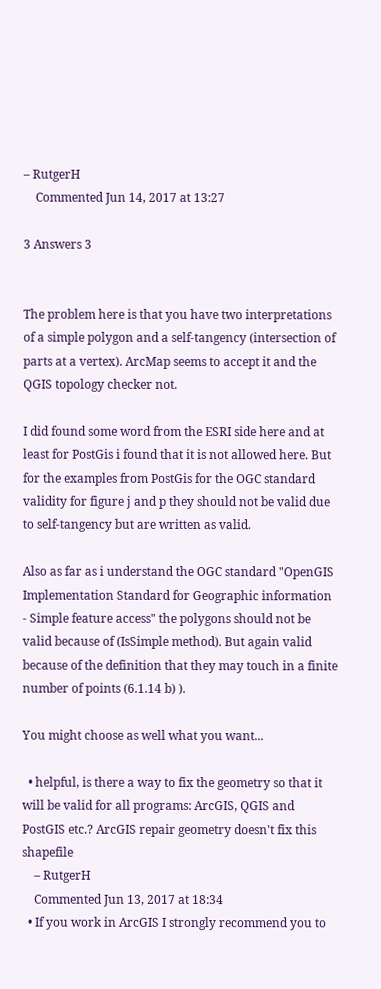– RutgerH
    Commented Jun 14, 2017 at 13:27

3 Answers 3


The problem here is that you have two interpretations of a simple polygon and a self-tangency (intersection of parts at a vertex). ArcMap seems to accept it and the QGIS topology checker not.

I did found some word from the ESRI side here and at least for PostGis i found that it is not allowed here. But for the examples from PostGis for the OGC standard validity for figure j and p they should not be valid due to self-tangency but are written as valid.

Also as far as i understand the OGC standard "OpenGIS Implementation Standard for Geographic information - Simple feature access" the polygons should not be valid because of (IsSimple method). But again valid because of the definition that they may touch in a finite number of points (6.1.14 b) ).

You might choose as well what you want...

  • helpful, is there a way to fix the geometry so that it will be valid for all programs: ArcGIS, QGIS and PostGIS etc.? ArcGIS repair geometry doesn't fix this shapefile
    – RutgerH
    Commented Jun 13, 2017 at 18:34
  • If you work in ArcGIS I strongly recommend you to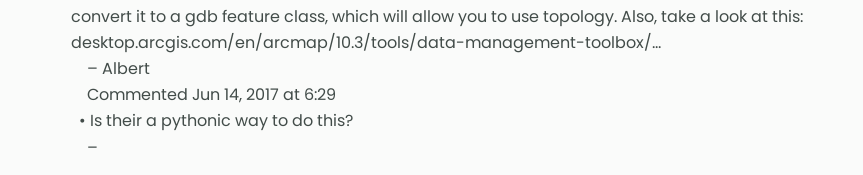convert it to a gdb feature class, which will allow you to use topology. Also, take a look at this: desktop.arcgis.com/en/arcmap/10.3/tools/data-management-toolbox/…
    – Albert
    Commented Jun 14, 2017 at 6:29
  • Is their a pythonic way to do this?
    –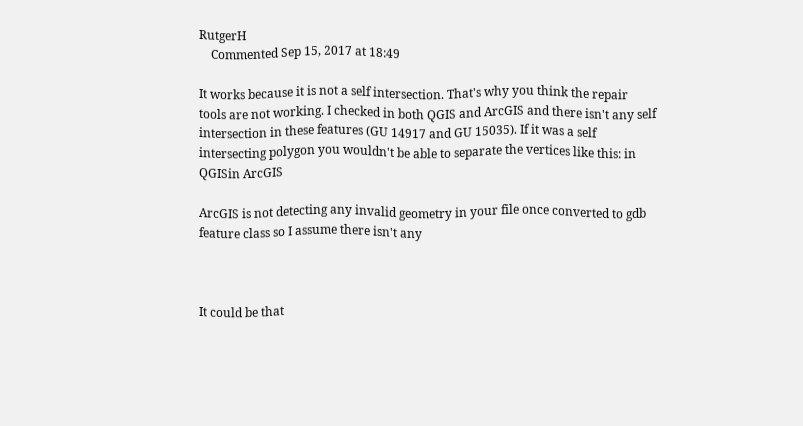RutgerH
    Commented Sep 15, 2017 at 18:49

It works because it is not a self intersection. That's why you think the repair tools are not working. I checked in both QGIS and ArcGIS and there isn't any self intersection in these features (GU 14917 and GU 15035). If it was a self intersecting polygon you wouldn't be able to separate the vertices like this: in QGISin ArcGIS

ArcGIS is not detecting any invalid geometry in your file once converted to gdb feature class so I assume there isn't any



It could be that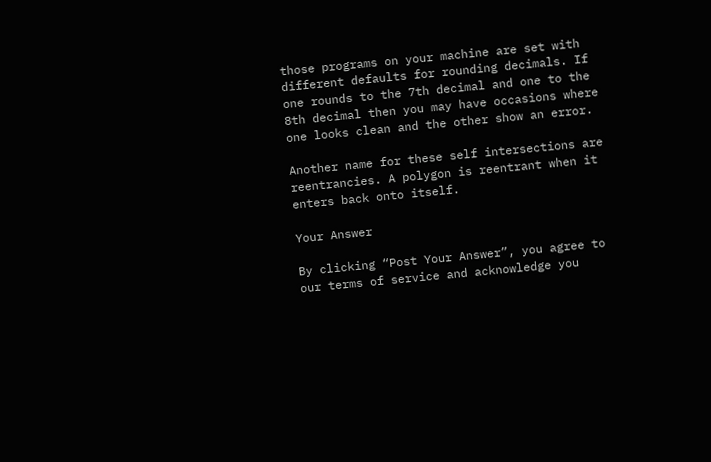those programs on your machine are set with different defaults for rounding decimals. If one rounds to the 7th decimal and one to the 8th decimal then you may have occasions where one looks clean and the other show an error.

Another name for these self intersections are reentrancies. A polygon is reentrant when it enters back onto itself.

Your Answer

By clicking “Post Your Answer”, you agree to our terms of service and acknowledge you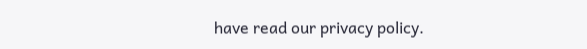have read our privacy policy.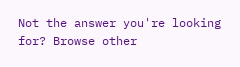Not the answer you're looking for? Browse other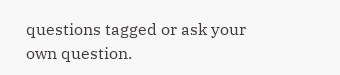questions tagged or ask your own question.